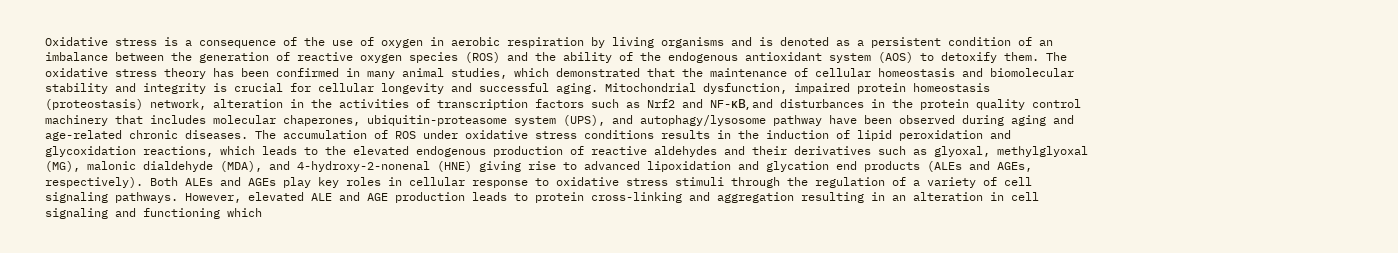Oxidative stress is a consequence of the use of oxygen in aerobic respiration by living organisms and is denoted as a persistent condition of an imbalance between the generation of reactive oxygen species (ROS) and the ability of the endogenous antioxidant system (AOS) to detoxify them. The oxidative stress theory has been confirmed in many animal studies, which demonstrated that the maintenance of cellular homeostasis and biomolecular stability and integrity is crucial for cellular longevity and successful aging. Mitochondrial dysfunction, impaired protein homeostasis (proteostasis) network, alteration in the activities of transcription factors such as Nrf2 and NF-κB, and disturbances in the protein quality control machinery that includes molecular chaperones, ubiquitin-proteasome system (UPS), and autophagy/lysosome pathway have been observed during aging and age-related chronic diseases. The accumulation of ROS under oxidative stress conditions results in the induction of lipid peroxidation and glycoxidation reactions, which leads to the elevated endogenous production of reactive aldehydes and their derivatives such as glyoxal, methylglyoxal (MG), malonic dialdehyde (MDA), and 4-hydroxy-2-nonenal (HNE) giving rise to advanced lipoxidation and glycation end products (ALEs and AGEs, respectively). Both ALEs and AGEs play key roles in cellular response to oxidative stress stimuli through the regulation of a variety of cell signaling pathways. However, elevated ALE and AGE production leads to protein cross-linking and aggregation resulting in an alteration in cell signaling and functioning which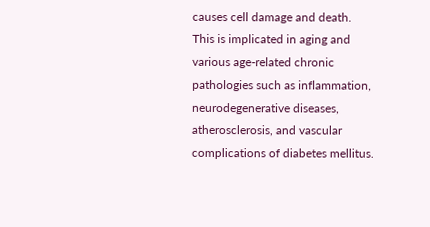causes cell damage and death. This is implicated in aging and various age-related chronic pathologies such as inflammation, neurodegenerative diseases, atherosclerosis, and vascular complications of diabetes mellitus.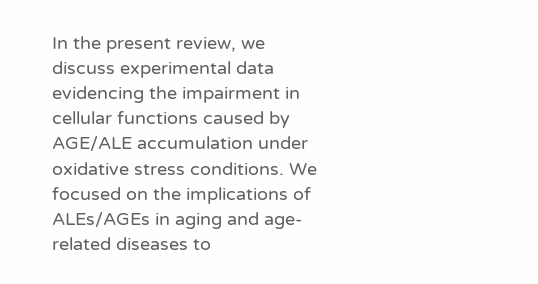In the present review, we discuss experimental data evidencing the impairment in cellular functions caused by AGE/ALE accumulation under oxidative stress conditions. We focused on the implications of ALEs/AGEs in aging and age-related diseases to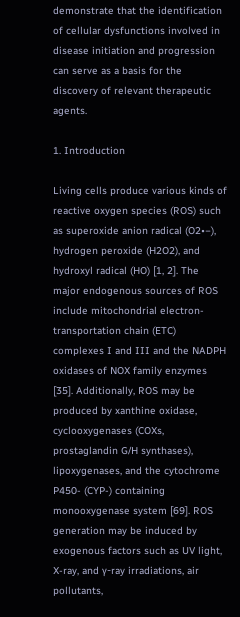demonstrate that the identification of cellular dysfunctions involved in disease initiation and progression can serve as a basis for the discovery of relevant therapeutic agents.

1. Introduction

Living cells produce various kinds of reactive oxygen species (ROS) such as superoxide anion radical (O2•−), hydrogen peroxide (H2O2), and hydroxyl radical (HO) [1, 2]. The major endogenous sources of ROS include mitochondrial electron-transportation chain (ETC) complexes I and III and the NADPH oxidases of NOX family enzymes [35]. Additionally, ROS may be produced by xanthine oxidase, cyclooxygenases (COXs, prostaglandin G/H synthases), lipoxygenases, and the cytochrome P450- (CYP-) containing monooxygenase system [69]. ROS generation may be induced by exogenous factors such as UV light, X-ray, and γ-ray irradiations, air pollutants,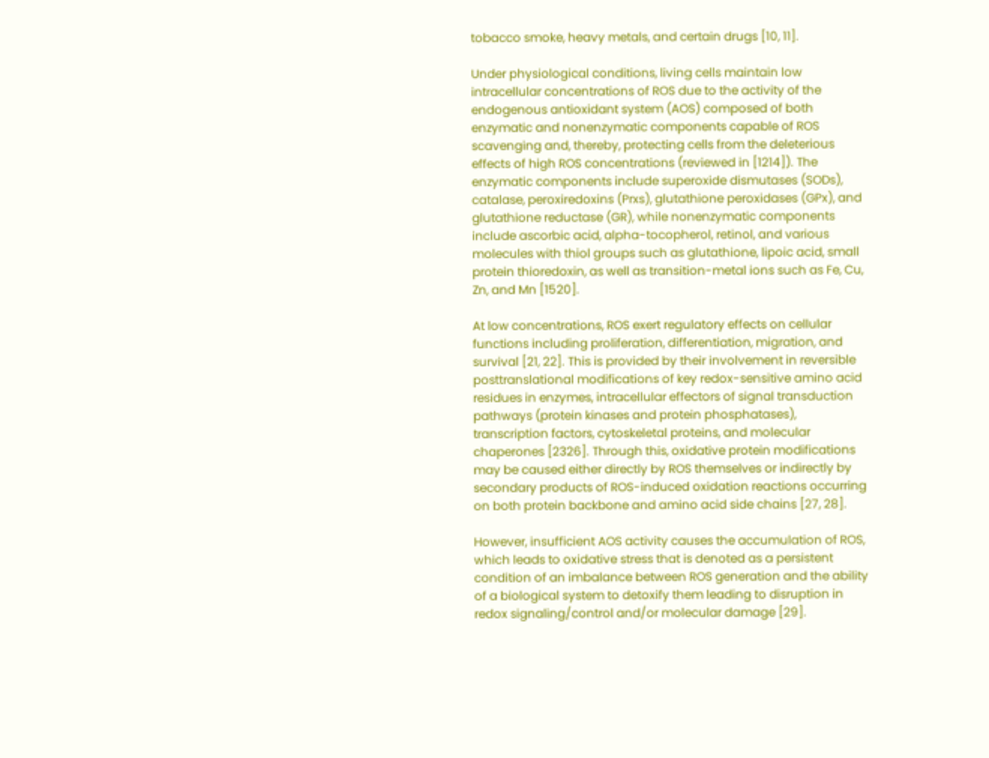tobacco smoke, heavy metals, and certain drugs [10, 11].

Under physiological conditions, living cells maintain low intracellular concentrations of ROS due to the activity of the endogenous antioxidant system (AOS) composed of both enzymatic and nonenzymatic components capable of ROS scavenging and, thereby, protecting cells from the deleterious effects of high ROS concentrations (reviewed in [1214]). The enzymatic components include superoxide dismutases (SODs), catalase, peroxiredoxins (Prxs), glutathione peroxidases (GPx), and glutathione reductase (GR), while nonenzymatic components include ascorbic acid, alpha-tocopherol, retinol, and various molecules with thiol groups such as glutathione, lipoic acid, small protein thioredoxin, as well as transition-metal ions such as Fe, Cu, Zn, and Mn [1520].

At low concentrations, ROS exert regulatory effects on cellular functions including proliferation, differentiation, migration, and survival [21, 22]. This is provided by their involvement in reversible posttranslational modifications of key redox-sensitive amino acid residues in enzymes, intracellular effectors of signal transduction pathways (protein kinases and protein phosphatases), transcription factors, cytoskeletal proteins, and molecular chaperones [2326]. Through this, oxidative protein modifications may be caused either directly by ROS themselves or indirectly by secondary products of ROS-induced oxidation reactions occurring on both protein backbone and amino acid side chains [27, 28].

However, insufficient AOS activity causes the accumulation of ROS, which leads to oxidative stress that is denoted as a persistent condition of an imbalance between ROS generation and the ability of a biological system to detoxify them leading to disruption in redox signaling/control and/or molecular damage [29].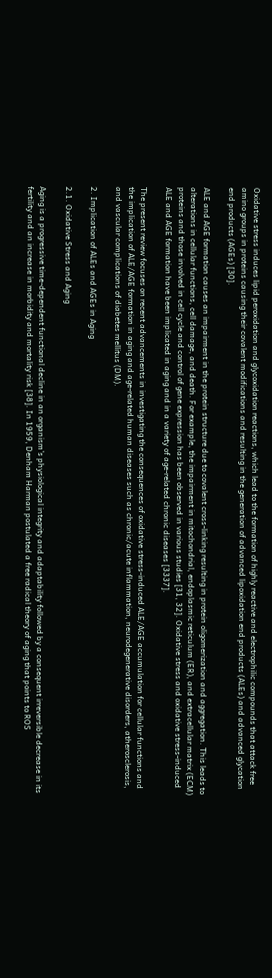Oxidative stress induces lipid peroxidation and glycoxidation reactions, which lead to the formation of highly reactive and electrophilic compounds that attack free amino groups in proteins causing their covalent modifications and resulting in the generation of advanced lipoxidation end products (ALEs) and advanced glycation end products (AGEs) [30].

ALE and AGE formation causes an impairment in the protein structure due to covalent cross-linking resulting in protein oligomerization and aggregation. This leads to alterations in cellular functions, cell damage, and death. For example, the impairment in mitochondrial, endoplasmic reticulum (ER), and extracellular matrix (ECM) proteins and those involved in cell cycle and control of gene expression has been observed in various studies [31, 32]. Oxidative stress and oxidative stress-induced ALE and AGE formation have been implicated in aging and in a variety of age-related chronic diseases [3337].

The present review focuses on recent advancements in investigating the consequences of oxidative stress-induced ALE/AGE accumulation for cellular functions and the implication of ALE/AGE formation in aging and age-related human diseases such as chronic/acute inflammation, neurodegenerative disorders, atherosclerosis, and vascular complications of diabetes mellitus (DM).

2. Implication of ALEs and AGEs in Aging

2.1. Oxidative Stress and Aging

Aging is a progressive time-dependent functional decline in an organism’s physiological integrity and adaptability followed by a consequent irreversible decrease in its fertility and an increase in morbidity and mortality risk [38]. In 1959, Denham Harman postulated a free radical theory of aging that points to ROS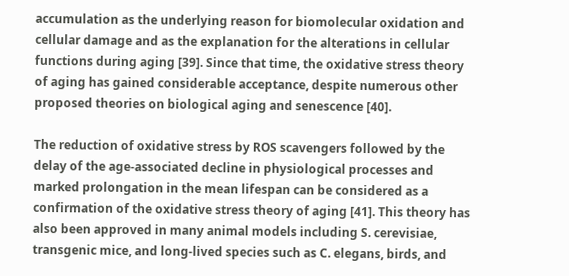accumulation as the underlying reason for biomolecular oxidation and cellular damage and as the explanation for the alterations in cellular functions during aging [39]. Since that time, the oxidative stress theory of aging has gained considerable acceptance, despite numerous other proposed theories on biological aging and senescence [40].

The reduction of oxidative stress by ROS scavengers followed by the delay of the age-associated decline in physiological processes and marked prolongation in the mean lifespan can be considered as a confirmation of the oxidative stress theory of aging [41]. This theory has also been approved in many animal models including S. cerevisiae, transgenic mice, and long-lived species such as C. elegans, birds, and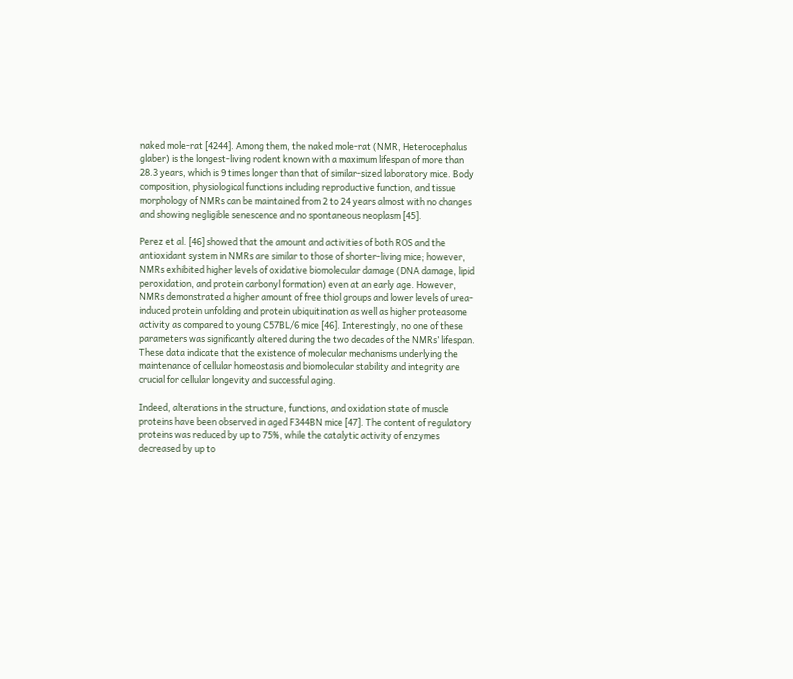naked mole-rat [4244]. Among them, the naked mole-rat (NMR, Heterocephalus glaber) is the longest-living rodent known with a maximum lifespan of more than 28.3 years, which is 9 times longer than that of similar-sized laboratory mice. Body composition, physiological functions including reproductive function, and tissue morphology of NMRs can be maintained from 2 to 24 years almost with no changes and showing negligible senescence and no spontaneous neoplasm [45].

Perez et al. [46] showed that the amount and activities of both ROS and the antioxidant system in NMRs are similar to those of shorter-living mice; however, NMRs exhibited higher levels of oxidative biomolecular damage (DNA damage, lipid peroxidation, and protein carbonyl formation) even at an early age. However, NMRs demonstrated a higher amount of free thiol groups and lower levels of urea-induced protein unfolding and protein ubiquitination as well as higher proteasome activity as compared to young C57BL/6 mice [46]. Interestingly, no one of these parameters was significantly altered during the two decades of the NMRs’ lifespan. These data indicate that the existence of molecular mechanisms underlying the maintenance of cellular homeostasis and biomolecular stability and integrity are crucial for cellular longevity and successful aging.

Indeed, alterations in the structure, functions, and oxidation state of muscle proteins have been observed in aged F344BN mice [47]. The content of regulatory proteins was reduced by up to 75%, while the catalytic activity of enzymes decreased by up to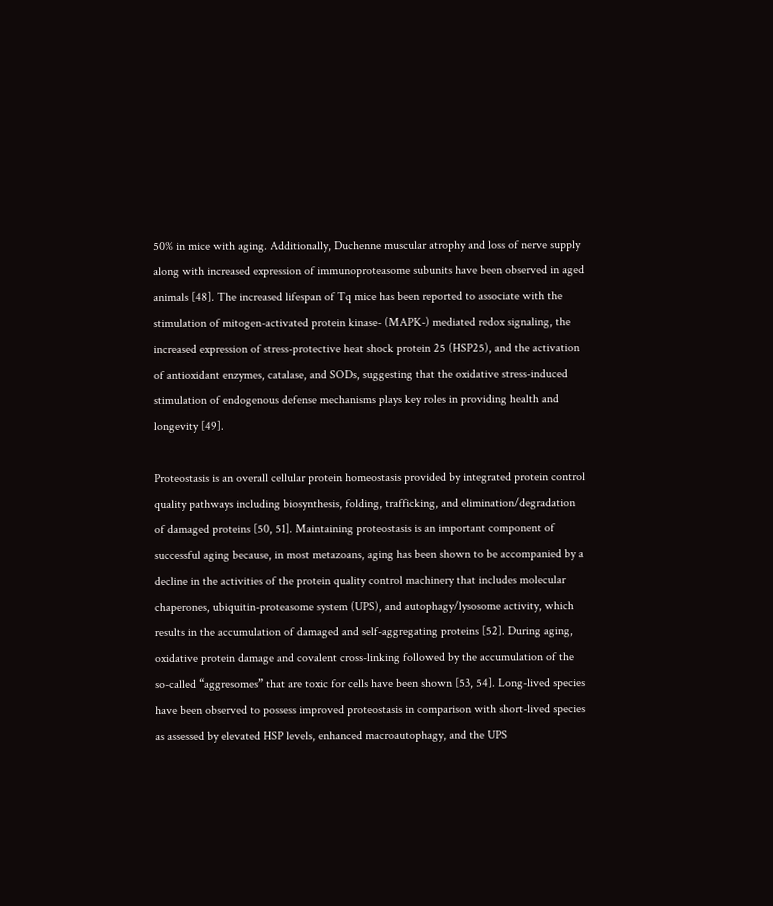50% in mice with aging. Additionally, Duchenne muscular atrophy and loss of nerve supply along with increased expression of immunoproteasome subunits have been observed in aged animals [48]. The increased lifespan of Tq mice has been reported to associate with the stimulation of mitogen-activated protein kinase- (MAPK-) mediated redox signaling, the increased expression of stress-protective heat shock protein 25 (HSP25), and the activation of antioxidant enzymes, catalase, and SODs, suggesting that the oxidative stress-induced stimulation of endogenous defense mechanisms plays key roles in providing health and longevity [49].

Proteostasis is an overall cellular protein homeostasis provided by integrated protein control quality pathways including biosynthesis, folding, trafficking, and elimination/degradation of damaged proteins [50, 51]. Maintaining proteostasis is an important component of successful aging because, in most metazoans, aging has been shown to be accompanied by a decline in the activities of the protein quality control machinery that includes molecular chaperones, ubiquitin-proteasome system (UPS), and autophagy/lysosome activity, which results in the accumulation of damaged and self-aggregating proteins [52]. During aging, oxidative protein damage and covalent cross-linking followed by the accumulation of the so-called “aggresomes” that are toxic for cells have been shown [53, 54]. Long-lived species have been observed to possess improved proteostasis in comparison with short-lived species as assessed by elevated HSP levels, enhanced macroautophagy, and the UPS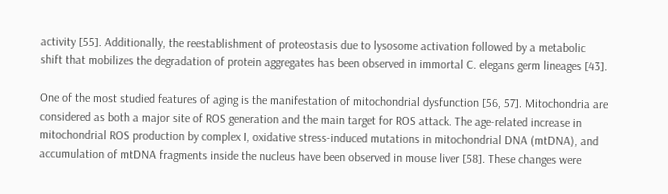activity [55]. Additionally, the reestablishment of proteostasis due to lysosome activation followed by a metabolic shift that mobilizes the degradation of protein aggregates has been observed in immortal C. elegans germ lineages [43].

One of the most studied features of aging is the manifestation of mitochondrial dysfunction [56, 57]. Mitochondria are considered as both a major site of ROS generation and the main target for ROS attack. The age-related increase in mitochondrial ROS production by complex I, oxidative stress-induced mutations in mitochondrial DNA (mtDNA), and accumulation of mtDNA fragments inside the nucleus have been observed in mouse liver [58]. These changes were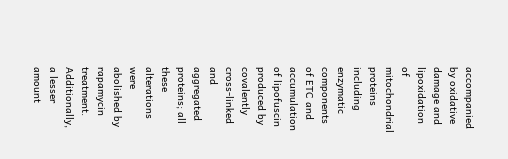accompanied by oxidative damage and lipoxidation of mitochondrial proteins including enzymatic components of ETC and accumulation of lipofuscin produced by covalently cross-linked and aggregated proteins; all these alterations were abolished by rapamycin treatment. Additionally, a lesser amount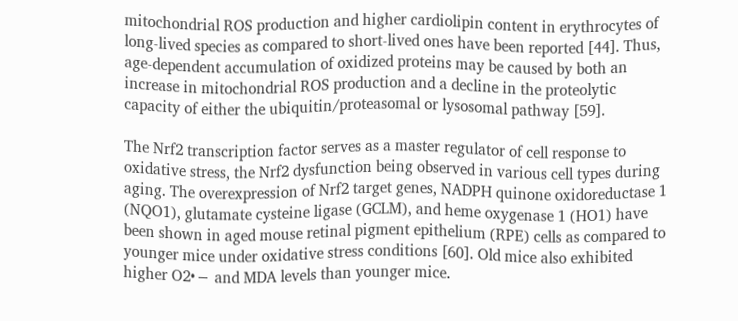mitochondrial ROS production and higher cardiolipin content in erythrocytes of long-lived species as compared to short-lived ones have been reported [44]. Thus, age-dependent accumulation of oxidized proteins may be caused by both an increase in mitochondrial ROS production and a decline in the proteolytic capacity of either the ubiquitin/proteasomal or lysosomal pathway [59].

The Nrf2 transcription factor serves as a master regulator of cell response to oxidative stress, the Nrf2 dysfunction being observed in various cell types during aging. The overexpression of Nrf2 target genes, NADPH quinone oxidoreductase 1 (NQO1), glutamate cysteine ligase (GCLM), and heme oxygenase 1 (HO1) have been shown in aged mouse retinal pigment epithelium (RPE) cells as compared to younger mice under oxidative stress conditions [60]. Old mice also exhibited higher O2•− and MDA levels than younger mice.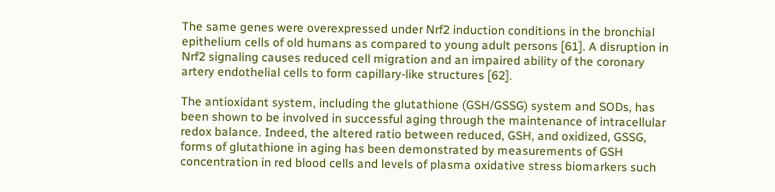The same genes were overexpressed under Nrf2 induction conditions in the bronchial epithelium cells of old humans as compared to young adult persons [61]. A disruption in Nrf2 signaling causes reduced cell migration and an impaired ability of the coronary artery endothelial cells to form capillary-like structures [62].

The antioxidant system, including the glutathione (GSH/GSSG) system and SODs, has been shown to be involved in successful aging through the maintenance of intracellular redox balance. Indeed, the altered ratio between reduced, GSH, and oxidized, GSSG, forms of glutathione in aging has been demonstrated by measurements of GSH concentration in red blood cells and levels of plasma oxidative stress biomarkers such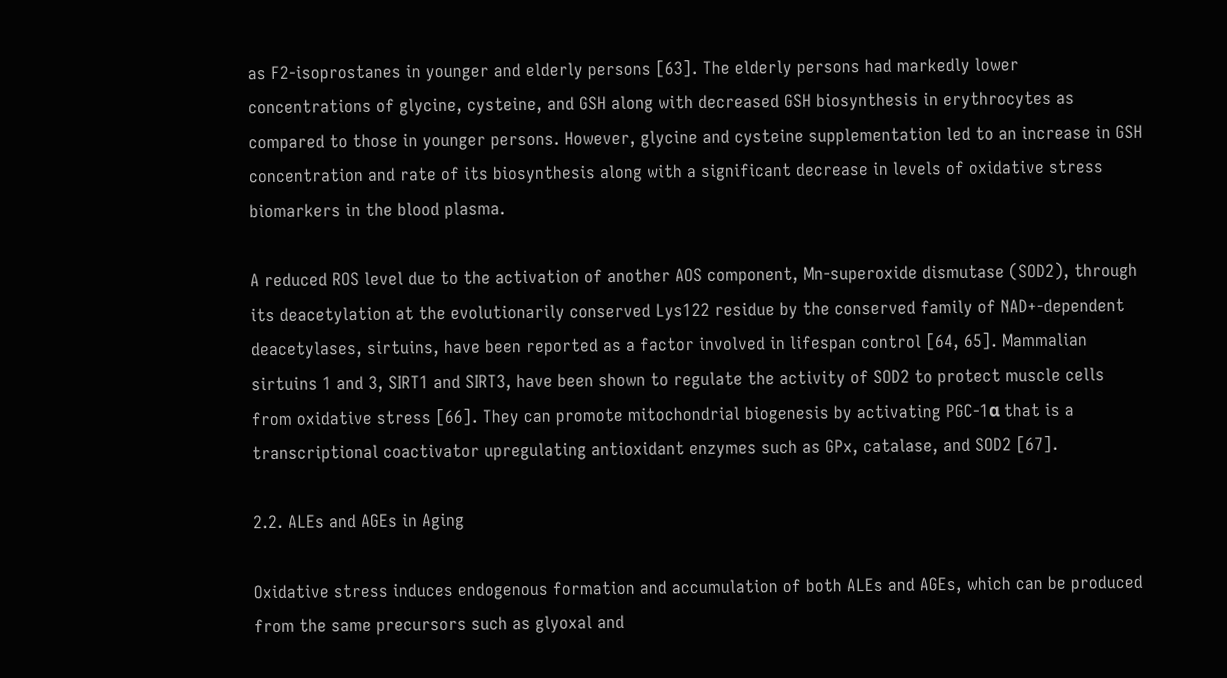as F2-isoprostanes in younger and elderly persons [63]. The elderly persons had markedly lower concentrations of glycine, cysteine, and GSH along with decreased GSH biosynthesis in erythrocytes as compared to those in younger persons. However, glycine and cysteine supplementation led to an increase in GSH concentration and rate of its biosynthesis along with a significant decrease in levels of oxidative stress biomarkers in the blood plasma.

A reduced ROS level due to the activation of another AOS component, Mn-superoxide dismutase (SOD2), through its deacetylation at the evolutionarily conserved Lys122 residue by the conserved family of NAD+-dependent deacetylases, sirtuins, have been reported as a factor involved in lifespan control [64, 65]. Mammalian sirtuins 1 and 3, SIRT1 and SIRT3, have been shown to regulate the activity of SOD2 to protect muscle cells from oxidative stress [66]. They can promote mitochondrial biogenesis by activating PGC-1α that is a transcriptional coactivator upregulating antioxidant enzymes such as GPx, catalase, and SOD2 [67].

2.2. ALEs and AGEs in Aging

Oxidative stress induces endogenous formation and accumulation of both ALEs and AGEs, which can be produced from the same precursors such as glyoxal and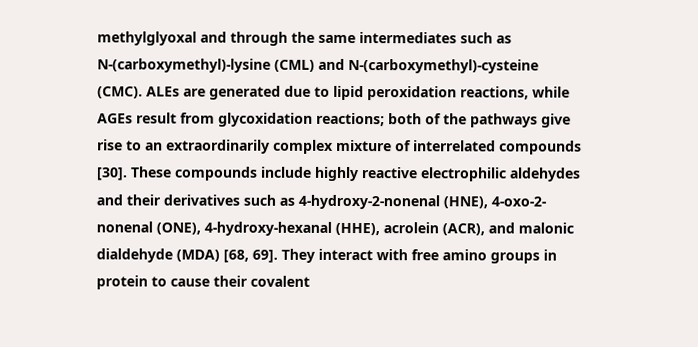methylglyoxal and through the same intermediates such as N-(carboxymethyl)-lysine (CML) and N-(carboxymethyl)-cysteine (CMC). ALEs are generated due to lipid peroxidation reactions, while AGEs result from glycoxidation reactions; both of the pathways give rise to an extraordinarily complex mixture of interrelated compounds [30]. These compounds include highly reactive electrophilic aldehydes and their derivatives such as 4-hydroxy-2-nonenal (HNE), 4-oxo-2-nonenal (ONE), 4-hydroxy-hexanal (HHE), acrolein (ACR), and malonic dialdehyde (MDA) [68, 69]. They interact with free amino groups in protein to cause their covalent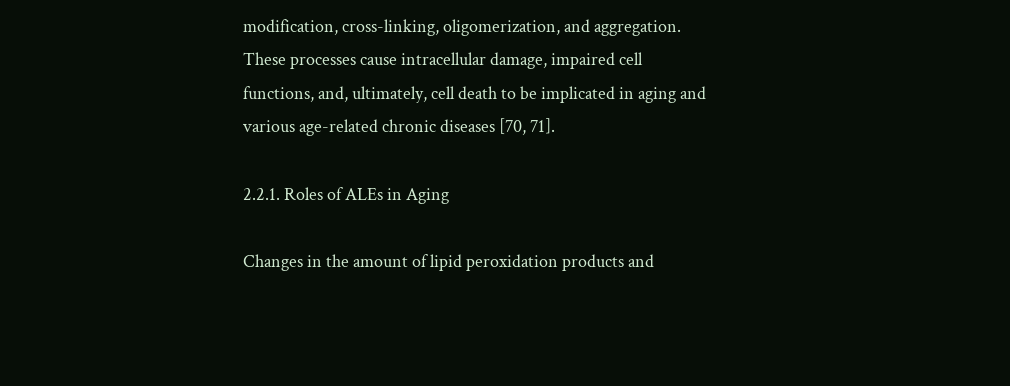modification, cross-linking, oligomerization, and aggregation. These processes cause intracellular damage, impaired cell functions, and, ultimately, cell death to be implicated in aging and various age-related chronic diseases [70, 71].

2.2.1. Roles of ALEs in Aging

Changes in the amount of lipid peroxidation products and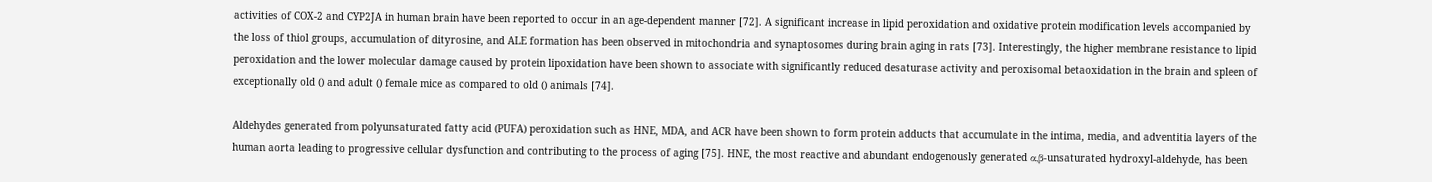activities of COX-2 and CYP2JA in human brain have been reported to occur in an age-dependent manner [72]. A significant increase in lipid peroxidation and oxidative protein modification levels accompanied by the loss of thiol groups, accumulation of dityrosine, and ALE formation has been observed in mitochondria and synaptosomes during brain aging in rats [73]. Interestingly, the higher membrane resistance to lipid peroxidation and the lower molecular damage caused by protein lipoxidation have been shown to associate with significantly reduced desaturase activity and peroxisomal betaoxidation in the brain and spleen of exceptionally old () and adult () female mice as compared to old () animals [74].

Aldehydes generated from polyunsaturated fatty acid (PUFA) peroxidation such as HNE, MDA, and ACR have been shown to form protein adducts that accumulate in the intima, media, and adventitia layers of the human aorta leading to progressive cellular dysfunction and contributing to the process of aging [75]. HNE, the most reactive and abundant endogenously generated α,β-unsaturated hydroxyl-aldehyde, has been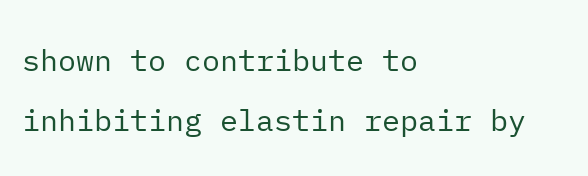shown to contribute to inhibiting elastin repair by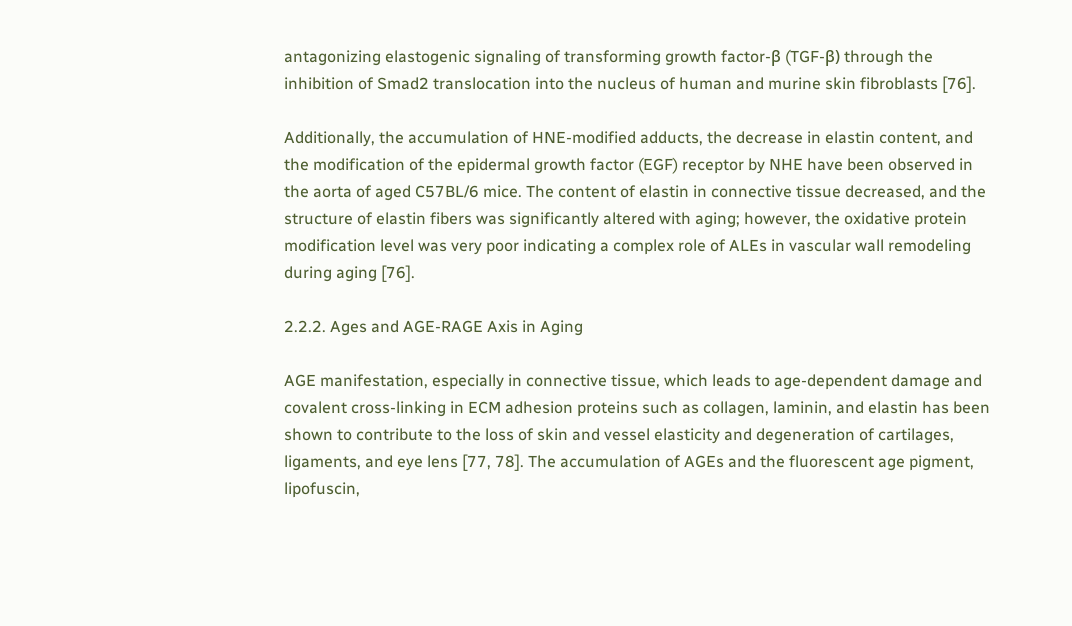antagonizing elastogenic signaling of transforming growth factor-β (TGF-β) through the inhibition of Smad2 translocation into the nucleus of human and murine skin fibroblasts [76].

Additionally, the accumulation of HNE-modified adducts, the decrease in elastin content, and the modification of the epidermal growth factor (EGF) receptor by NHE have been observed in the aorta of aged C57BL/6 mice. The content of elastin in connective tissue decreased, and the structure of elastin fibers was significantly altered with aging; however, the oxidative protein modification level was very poor indicating a complex role of ALEs in vascular wall remodeling during aging [76].

2.2.2. Ages and AGE-RAGE Axis in Aging

AGE manifestation, especially in connective tissue, which leads to age-dependent damage and covalent cross-linking in ECM adhesion proteins such as collagen, laminin, and elastin has been shown to contribute to the loss of skin and vessel elasticity and degeneration of cartilages, ligaments, and eye lens [77, 78]. The accumulation of AGEs and the fluorescent age pigment, lipofuscin,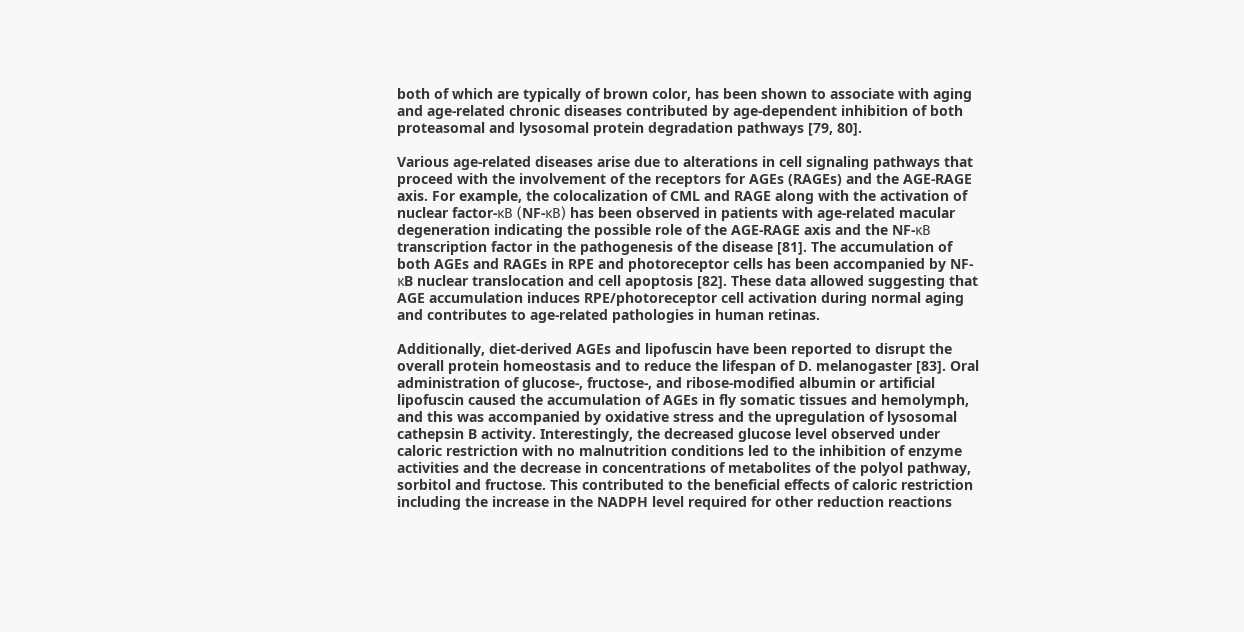both of which are typically of brown color, has been shown to associate with aging and age-related chronic diseases contributed by age-dependent inhibition of both proteasomal and lysosomal protein degradation pathways [79, 80].

Various age-related diseases arise due to alterations in cell signaling pathways that proceed with the involvement of the receptors for AGEs (RAGEs) and the AGE-RAGE axis. For example, the colocalization of CML and RAGE along with the activation of nuclear factor-κB (NF-κB) has been observed in patients with age-related macular degeneration indicating the possible role of the AGE-RAGE axis and the NF-κB transcription factor in the pathogenesis of the disease [81]. The accumulation of both AGEs and RAGEs in RPE and photoreceptor cells has been accompanied by NF-κB nuclear translocation and cell apoptosis [82]. These data allowed suggesting that AGE accumulation induces RPE/photoreceptor cell activation during normal aging and contributes to age-related pathologies in human retinas.

Additionally, diet-derived AGEs and lipofuscin have been reported to disrupt the overall protein homeostasis and to reduce the lifespan of D. melanogaster [83]. Oral administration of glucose-, fructose-, and ribose-modified albumin or artificial lipofuscin caused the accumulation of AGEs in fly somatic tissues and hemolymph, and this was accompanied by oxidative stress and the upregulation of lysosomal cathepsin B activity. Interestingly, the decreased glucose level observed under caloric restriction with no malnutrition conditions led to the inhibition of enzyme activities and the decrease in concentrations of metabolites of the polyol pathway, sorbitol and fructose. This contributed to the beneficial effects of caloric restriction including the increase in the NADPH level required for other reduction reactions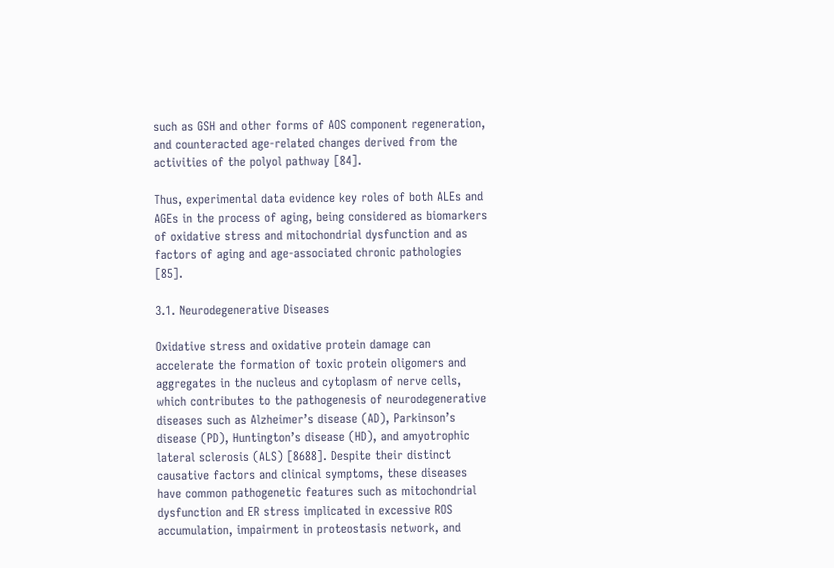such as GSH and other forms of AOS component regeneration, and counteracted age-related changes derived from the activities of the polyol pathway [84].

Thus, experimental data evidence key roles of both ALEs and AGEs in the process of aging, being considered as biomarkers of oxidative stress and mitochondrial dysfunction and as factors of aging and age-associated chronic pathologies [85].

3.1. Neurodegenerative Diseases

Oxidative stress and oxidative protein damage can accelerate the formation of toxic protein oligomers and aggregates in the nucleus and cytoplasm of nerve cells, which contributes to the pathogenesis of neurodegenerative diseases such as Alzheimer’s disease (AD), Parkinson’s disease (PD), Huntington’s disease (HD), and amyotrophic lateral sclerosis (ALS) [8688]. Despite their distinct causative factors and clinical symptoms, these diseases have common pathogenetic features such as mitochondrial dysfunction and ER stress implicated in excessive ROS accumulation, impairment in proteostasis network, and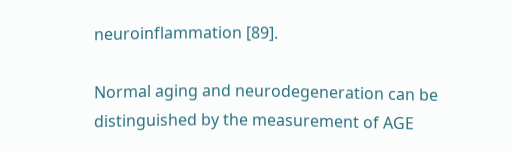neuroinflammation [89].

Normal aging and neurodegeneration can be distinguished by the measurement of AGE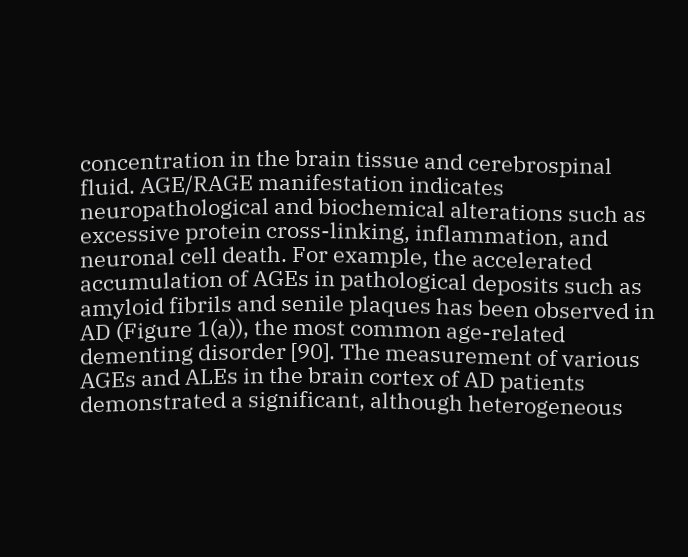concentration in the brain tissue and cerebrospinal fluid. AGE/RAGE manifestation indicates neuropathological and biochemical alterations such as excessive protein cross-linking, inflammation, and neuronal cell death. For example, the accelerated accumulation of AGEs in pathological deposits such as amyloid fibrils and senile plaques has been observed in AD (Figure 1(a)), the most common age-related dementing disorder [90]. The measurement of various AGEs and ALEs in the brain cortex of AD patients demonstrated a significant, although heterogeneous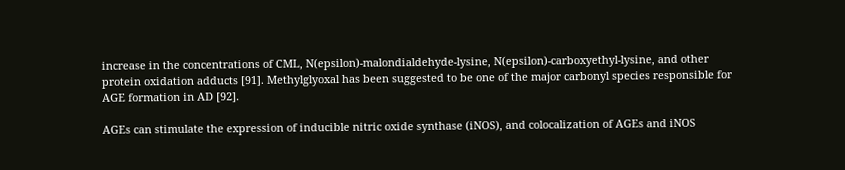increase in the concentrations of CML, N(epsilon)-malondialdehyde-lysine, N(epsilon)-carboxyethyl-lysine, and other protein oxidation adducts [91]. Methylglyoxal has been suggested to be one of the major carbonyl species responsible for AGE formation in AD [92].

AGEs can stimulate the expression of inducible nitric oxide synthase (iNOS), and colocalization of AGEs and iNOS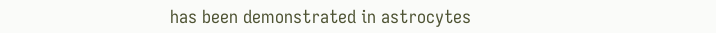has been demonstrated in astrocytes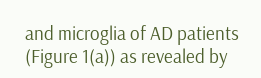and microglia of AD patients (Figure 1(a)) as revealed by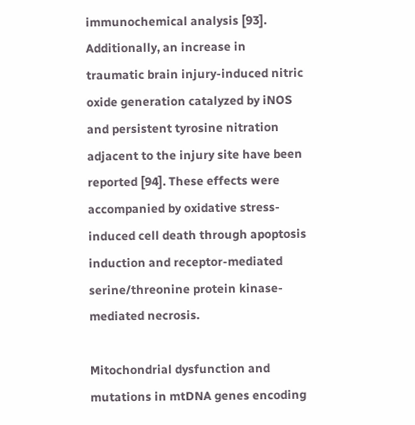immunochemical analysis [93]. Additionally, an increase in traumatic brain injury-induced nitric oxide generation catalyzed by iNOS and persistent tyrosine nitration adjacent to the injury site have been reported [94]. These effects were accompanied by oxidative stress-induced cell death through apoptosis induction and receptor-mediated serine/threonine protein kinase-mediated necrosis.

Mitochondrial dysfunction and mutations in mtDNA genes encoding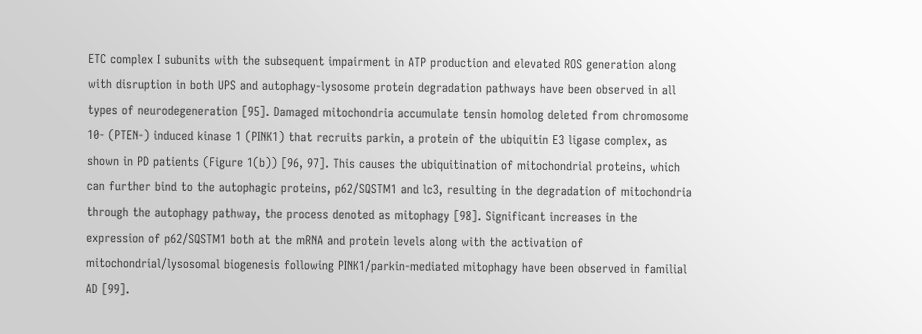ETC complex I subunits with the subsequent impairment in ATP production and elevated ROS generation along with disruption in both UPS and autophagy-lysosome protein degradation pathways have been observed in all types of neurodegeneration [95]. Damaged mitochondria accumulate tensin homolog deleted from chromosome 10- (PTEN-) induced kinase 1 (PINK1) that recruits parkin, a protein of the ubiquitin E3 ligase complex, as shown in PD patients (Figure 1(b)) [96, 97]. This causes the ubiquitination of mitochondrial proteins, which can further bind to the autophagic proteins, p62/SQSTM1 and lc3, resulting in the degradation of mitochondria through the autophagy pathway, the process denoted as mitophagy [98]. Significant increases in the expression of p62/SQSTM1 both at the mRNA and protein levels along with the activation of mitochondrial/lysosomal biogenesis following PINK1/parkin-mediated mitophagy have been observed in familial AD [99].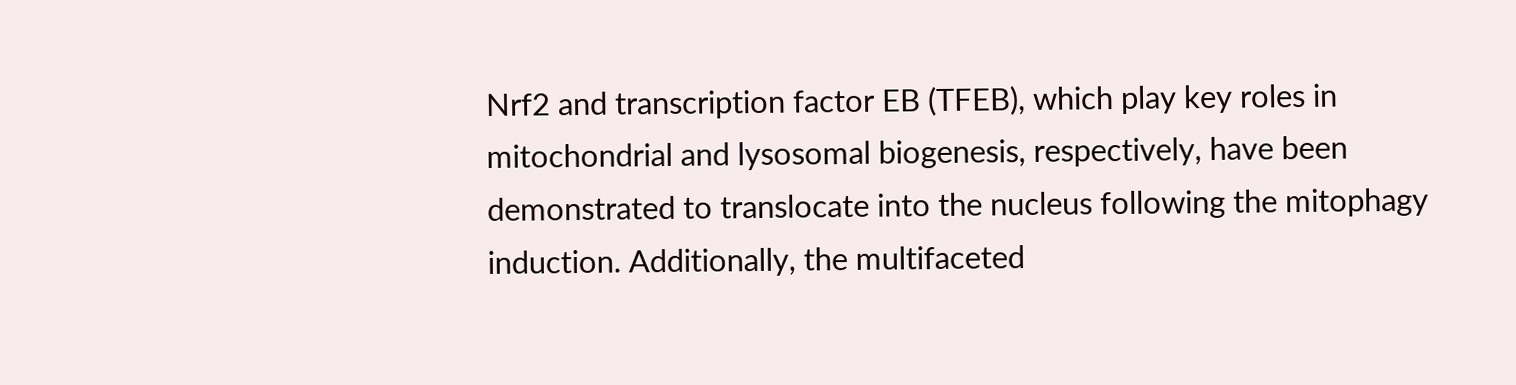Nrf2 and transcription factor EB (TFEB), which play key roles in mitochondrial and lysosomal biogenesis, respectively, have been demonstrated to translocate into the nucleus following the mitophagy induction. Additionally, the multifaceted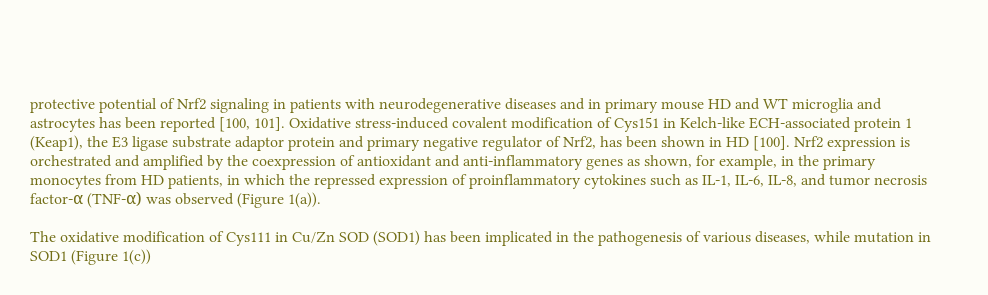protective potential of Nrf2 signaling in patients with neurodegenerative diseases and in primary mouse HD and WT microglia and astrocytes has been reported [100, 101]. Oxidative stress-induced covalent modification of Cys151 in Kelch-like ECH-associated protein 1 (Keap1), the E3 ligase substrate adaptor protein and primary negative regulator of Nrf2, has been shown in HD [100]. Nrf2 expression is orchestrated and amplified by the coexpression of antioxidant and anti-inflammatory genes as shown, for example, in the primary monocytes from HD patients, in which the repressed expression of proinflammatory cytokines such as IL-1, IL-6, IL-8, and tumor necrosis factor-α (TNF-α) was observed (Figure 1(a)).

The oxidative modification of Cys111 in Cu/Zn SOD (SOD1) has been implicated in the pathogenesis of various diseases, while mutation in SOD1 (Figure 1(c))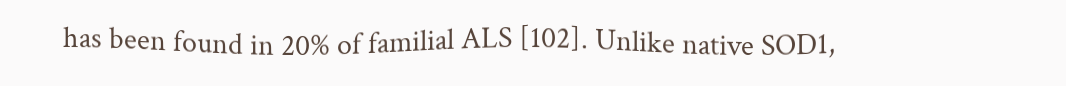has been found in 20% of familial ALS [102]. Unlike native SOD1,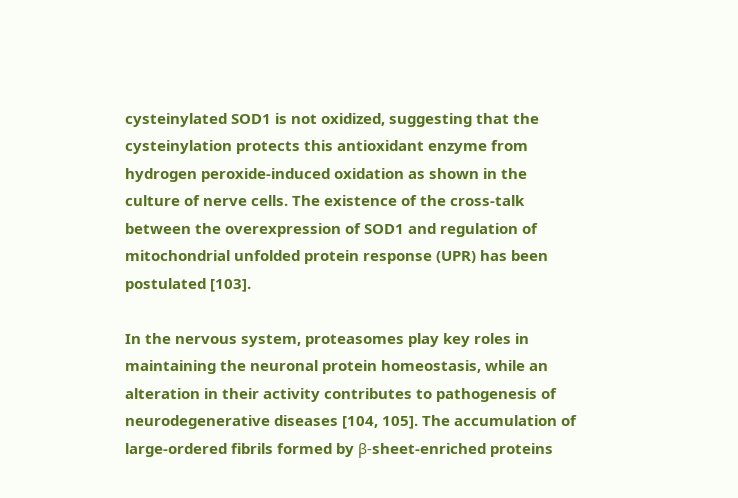cysteinylated SOD1 is not oxidized, suggesting that the cysteinylation protects this antioxidant enzyme from hydrogen peroxide-induced oxidation as shown in the culture of nerve cells. The existence of the cross-talk between the overexpression of SOD1 and regulation of mitochondrial unfolded protein response (UPR) has been postulated [103].

In the nervous system, proteasomes play key roles in maintaining the neuronal protein homeostasis, while an alteration in their activity contributes to pathogenesis of neurodegenerative diseases [104, 105]. The accumulation of large-ordered fibrils formed by β-sheet-enriched proteins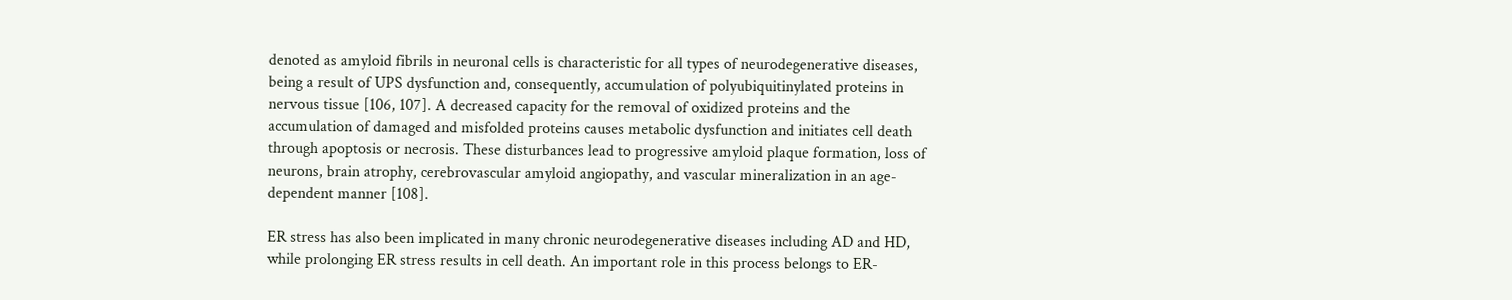denoted as amyloid fibrils in neuronal cells is characteristic for all types of neurodegenerative diseases, being a result of UPS dysfunction and, consequently, accumulation of polyubiquitinylated proteins in nervous tissue [106, 107]. A decreased capacity for the removal of oxidized proteins and the accumulation of damaged and misfolded proteins causes metabolic dysfunction and initiates cell death through apoptosis or necrosis. These disturbances lead to progressive amyloid plaque formation, loss of neurons, brain atrophy, cerebrovascular amyloid angiopathy, and vascular mineralization in an age-dependent manner [108].

ER stress has also been implicated in many chronic neurodegenerative diseases including AD and HD, while prolonging ER stress results in cell death. An important role in this process belongs to ER-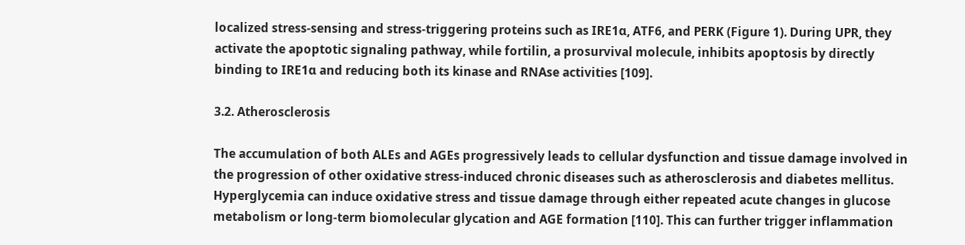localized stress-sensing and stress-triggering proteins such as IRE1α, ATF6, and PERK (Figure 1). During UPR, they activate the apoptotic signaling pathway, while fortilin, a prosurvival molecule, inhibits apoptosis by directly binding to IRE1α and reducing both its kinase and RNAse activities [109].

3.2. Atherosclerosis

The accumulation of both ALEs and AGEs progressively leads to cellular dysfunction and tissue damage involved in the progression of other oxidative stress-induced chronic diseases such as atherosclerosis and diabetes mellitus. Hyperglycemia can induce oxidative stress and tissue damage through either repeated acute changes in glucose metabolism or long-term biomolecular glycation and AGE formation [110]. This can further trigger inflammation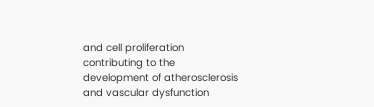and cell proliferation contributing to the development of atherosclerosis and vascular dysfunction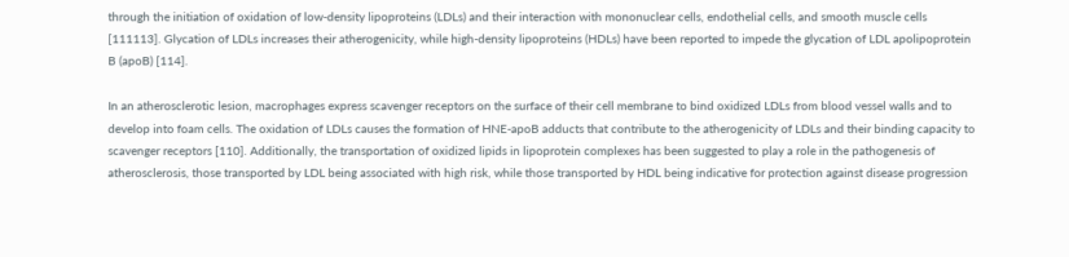through the initiation of oxidation of low-density lipoproteins (LDLs) and their interaction with mononuclear cells, endothelial cells, and smooth muscle cells [111113]. Glycation of LDLs increases their atherogenicity, while high-density lipoproteins (HDLs) have been reported to impede the glycation of LDL apolipoprotein B (apoB) [114].

In an atherosclerotic lesion, macrophages express scavenger receptors on the surface of their cell membrane to bind oxidized LDLs from blood vessel walls and to develop into foam cells. The oxidation of LDLs causes the formation of HNE-apoB adducts that contribute to the atherogenicity of LDLs and their binding capacity to scavenger receptors [110]. Additionally, the transportation of oxidized lipids in lipoprotein complexes has been suggested to play a role in the pathogenesis of atherosclerosis, those transported by LDL being associated with high risk, while those transported by HDL being indicative for protection against disease progression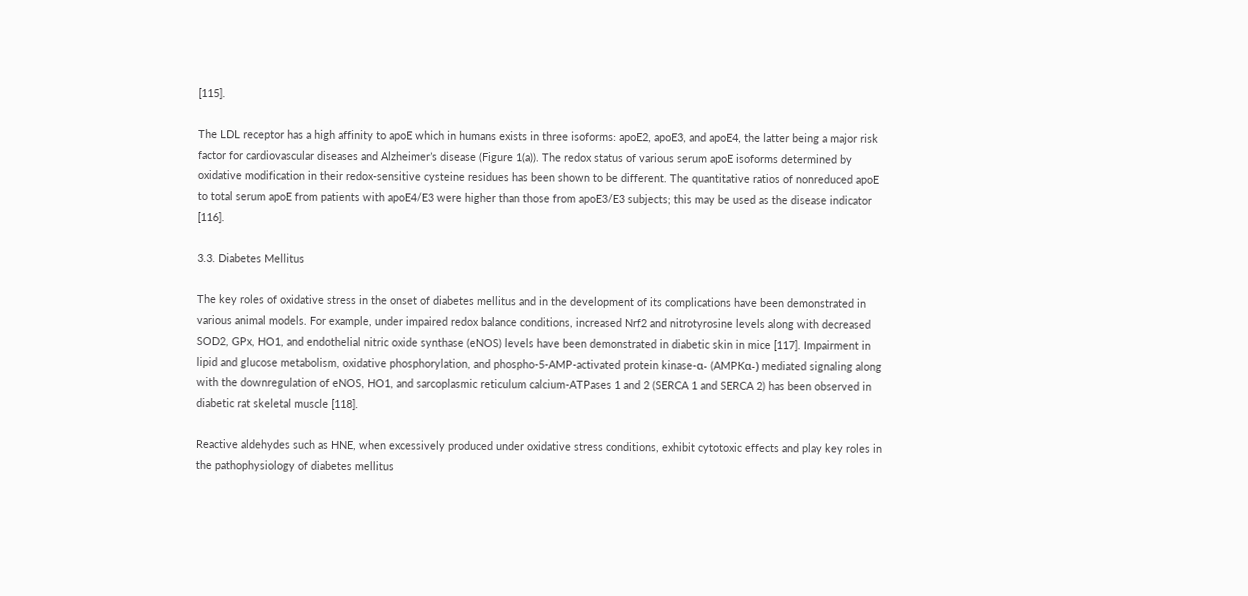[115].

The LDL receptor has a high affinity to apoE which in humans exists in three isoforms: apoE2, apoE3, and apoE4, the latter being a major risk factor for cardiovascular diseases and Alzheimer’s disease (Figure 1(a)). The redox status of various serum apoE isoforms determined by oxidative modification in their redox-sensitive cysteine residues has been shown to be different. The quantitative ratios of nonreduced apoE to total serum apoE from patients with apoE4/E3 were higher than those from apoE3/E3 subjects; this may be used as the disease indicator [116].

3.3. Diabetes Mellitus

The key roles of oxidative stress in the onset of diabetes mellitus and in the development of its complications have been demonstrated in various animal models. For example, under impaired redox balance conditions, increased Nrf2 and nitrotyrosine levels along with decreased SOD2, GPx, HO1, and endothelial nitric oxide synthase (eNOS) levels have been demonstrated in diabetic skin in mice [117]. Impairment in lipid and glucose metabolism, oxidative phosphorylation, and phospho-5-AMP-activated protein kinase-α- (AMPKα-) mediated signaling along with the downregulation of eNOS, HO1, and sarcoplasmic reticulum calcium-ATPases 1 and 2 (SERCA 1 and SERCA 2) has been observed in diabetic rat skeletal muscle [118].

Reactive aldehydes such as HNE, when excessively produced under oxidative stress conditions, exhibit cytotoxic effects and play key roles in the pathophysiology of diabetes mellitus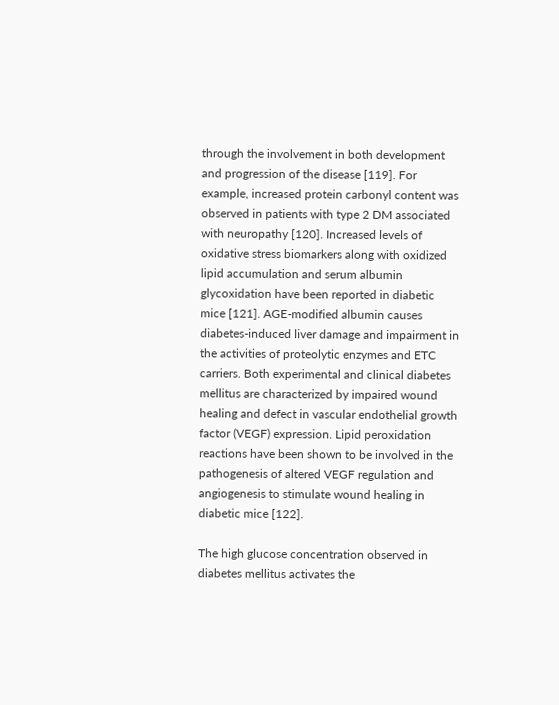through the involvement in both development and progression of the disease [119]. For example, increased protein carbonyl content was observed in patients with type 2 DM associated with neuropathy [120]. Increased levels of oxidative stress biomarkers along with oxidized lipid accumulation and serum albumin glycoxidation have been reported in diabetic mice [121]. AGE-modified albumin causes diabetes-induced liver damage and impairment in the activities of proteolytic enzymes and ETC carriers. Both experimental and clinical diabetes mellitus are characterized by impaired wound healing and defect in vascular endothelial growth factor (VEGF) expression. Lipid peroxidation reactions have been shown to be involved in the pathogenesis of altered VEGF regulation and angiogenesis to stimulate wound healing in diabetic mice [122].

The high glucose concentration observed in diabetes mellitus activates the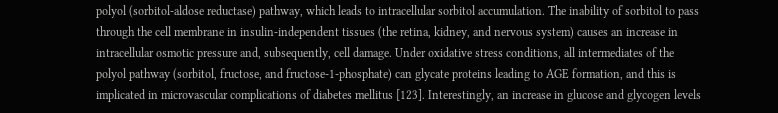polyol (sorbitol-aldose reductase) pathway, which leads to intracellular sorbitol accumulation. The inability of sorbitol to pass through the cell membrane in insulin-independent tissues (the retina, kidney, and nervous system) causes an increase in intracellular osmotic pressure and, subsequently, cell damage. Under oxidative stress conditions, all intermediates of the polyol pathway (sorbitol, fructose, and fructose-1-phosphate) can glycate proteins leading to AGE formation, and this is implicated in microvascular complications of diabetes mellitus [123]. Interestingly, an increase in glucose and glycogen levels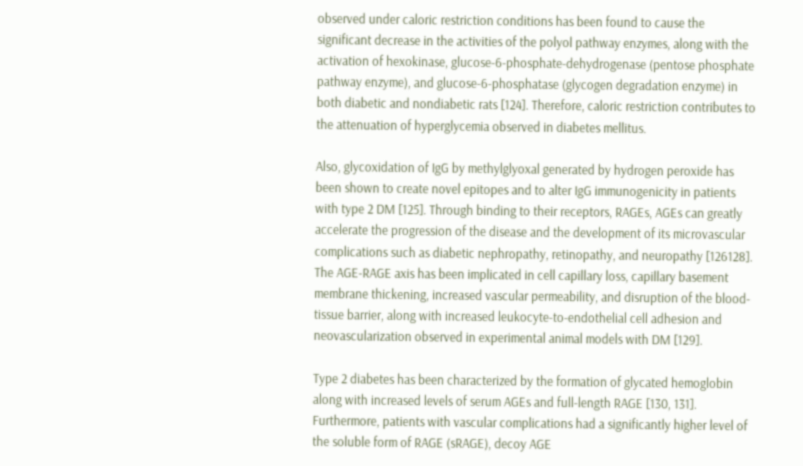observed under caloric restriction conditions has been found to cause the significant decrease in the activities of the polyol pathway enzymes, along with the activation of hexokinase, glucose-6-phosphate-dehydrogenase (pentose phosphate pathway enzyme), and glucose-6-phosphatase (glycogen degradation enzyme) in both diabetic and nondiabetic rats [124]. Therefore, caloric restriction contributes to the attenuation of hyperglycemia observed in diabetes mellitus.

Also, glycoxidation of IgG by methylglyoxal generated by hydrogen peroxide has been shown to create novel epitopes and to alter IgG immunogenicity in patients with type 2 DM [125]. Through binding to their receptors, RAGEs, AGEs can greatly accelerate the progression of the disease and the development of its microvascular complications such as diabetic nephropathy, retinopathy, and neuropathy [126128]. The AGE-RAGE axis has been implicated in cell capillary loss, capillary basement membrane thickening, increased vascular permeability, and disruption of the blood-tissue barrier, along with increased leukocyte-to-endothelial cell adhesion and neovascularization observed in experimental animal models with DM [129].

Type 2 diabetes has been characterized by the formation of glycated hemoglobin along with increased levels of serum AGEs and full-length RAGE [130, 131]. Furthermore, patients with vascular complications had a significantly higher level of the soluble form of RAGE (sRAGE), decoy AGE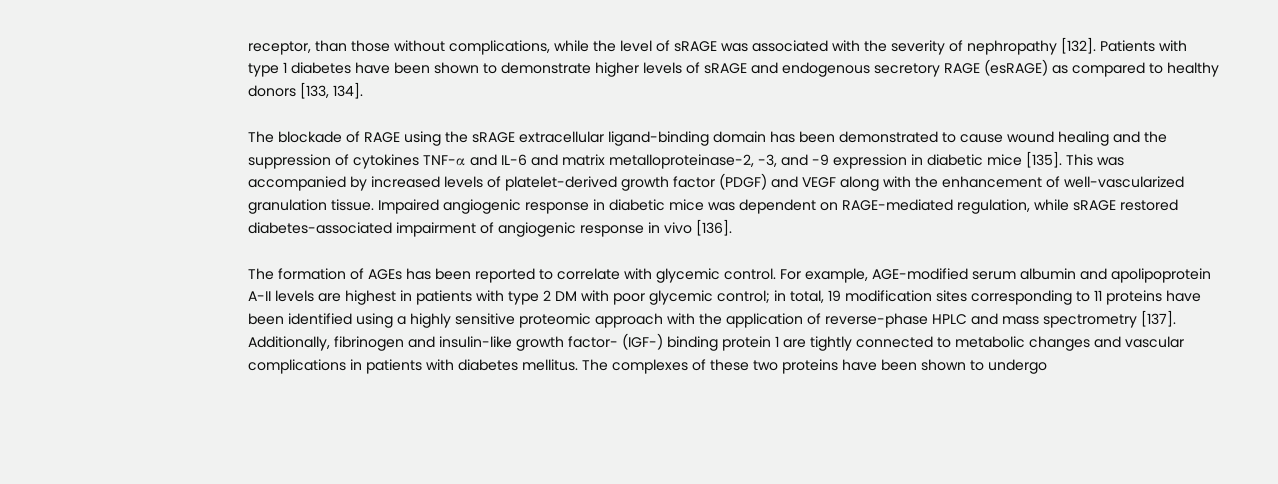receptor, than those without complications, while the level of sRAGE was associated with the severity of nephropathy [132]. Patients with type 1 diabetes have been shown to demonstrate higher levels of sRAGE and endogenous secretory RAGE (esRAGE) as compared to healthy donors [133, 134].

The blockade of RAGE using the sRAGE extracellular ligand-binding domain has been demonstrated to cause wound healing and the suppression of cytokines TNF-α and IL-6 and matrix metalloproteinase-2, -3, and -9 expression in diabetic mice [135]. This was accompanied by increased levels of platelet-derived growth factor (PDGF) and VEGF along with the enhancement of well-vascularized granulation tissue. Impaired angiogenic response in diabetic mice was dependent on RAGE-mediated regulation, while sRAGE restored diabetes-associated impairment of angiogenic response in vivo [136].

The formation of AGEs has been reported to correlate with glycemic control. For example, AGE-modified serum albumin and apolipoprotein A-II levels are highest in patients with type 2 DM with poor glycemic control; in total, 19 modification sites corresponding to 11 proteins have been identified using a highly sensitive proteomic approach with the application of reverse-phase HPLC and mass spectrometry [137]. Additionally, fibrinogen and insulin-like growth factor- (IGF-) binding protein 1 are tightly connected to metabolic changes and vascular complications in patients with diabetes mellitus. The complexes of these two proteins have been shown to undergo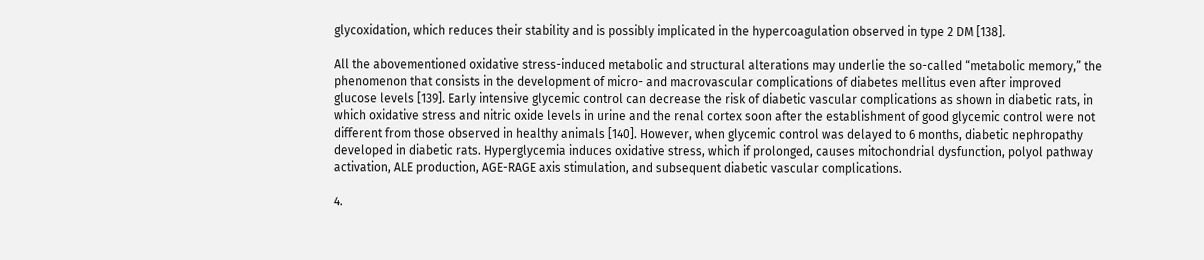glycoxidation, which reduces their stability and is possibly implicated in the hypercoagulation observed in type 2 DM [138].

All the abovementioned oxidative stress-induced metabolic and structural alterations may underlie the so-called “metabolic memory,” the phenomenon that consists in the development of micro- and macrovascular complications of diabetes mellitus even after improved glucose levels [139]. Early intensive glycemic control can decrease the risk of diabetic vascular complications as shown in diabetic rats, in which oxidative stress and nitric oxide levels in urine and the renal cortex soon after the establishment of good glycemic control were not different from those observed in healthy animals [140]. However, when glycemic control was delayed to 6 months, diabetic nephropathy developed in diabetic rats. Hyperglycemia induces oxidative stress, which if prolonged, causes mitochondrial dysfunction, polyol pathway activation, ALE production, AGE-RAGE axis stimulation, and subsequent diabetic vascular complications.

4.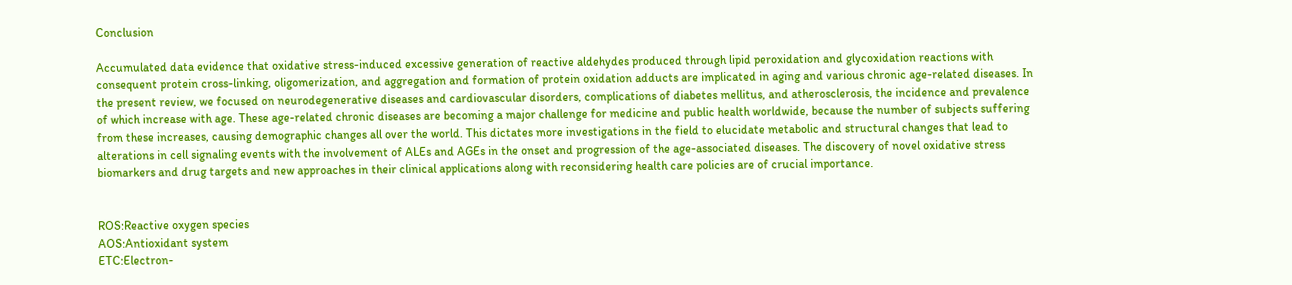Conclusion

Accumulated data evidence that oxidative stress-induced excessive generation of reactive aldehydes produced through lipid peroxidation and glycoxidation reactions with consequent protein cross-linking, oligomerization, and aggregation and formation of protein oxidation adducts are implicated in aging and various chronic age-related diseases. In the present review, we focused on neurodegenerative diseases and cardiovascular disorders, complications of diabetes mellitus, and atherosclerosis, the incidence and prevalence of which increase with age. These age-related chronic diseases are becoming a major challenge for medicine and public health worldwide, because the number of subjects suffering from these increases, causing demographic changes all over the world. This dictates more investigations in the field to elucidate metabolic and structural changes that lead to alterations in cell signaling events with the involvement of ALEs and AGEs in the onset and progression of the age-associated diseases. The discovery of novel oxidative stress biomarkers and drug targets and new approaches in their clinical applications along with reconsidering health care policies are of crucial importance.


ROS:Reactive oxygen species
AOS:Antioxidant system
ETC:Electron-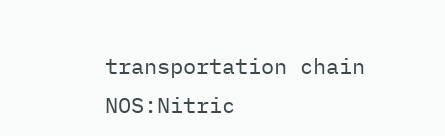transportation chain
NOS:Nitric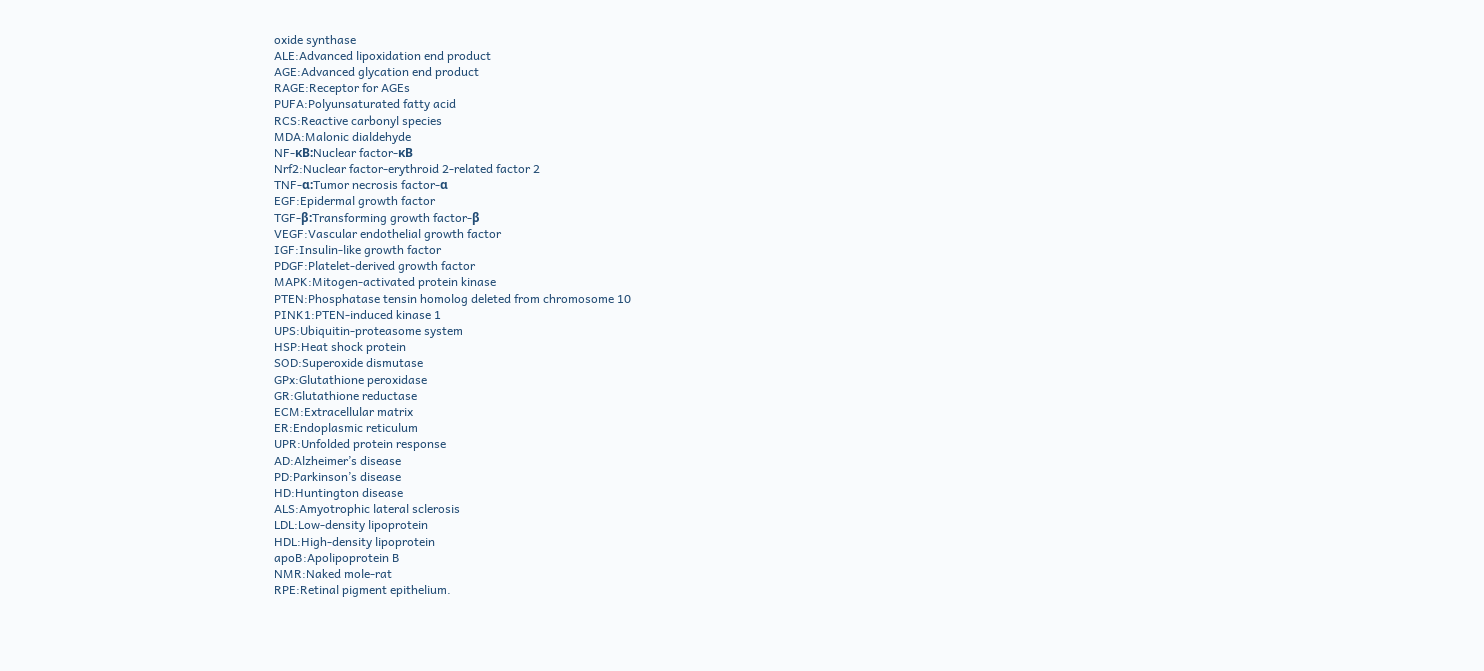oxide synthase
ALE:Advanced lipoxidation end product
AGE:Advanced glycation end product
RAGE:Receptor for AGEs
PUFA:Polyunsaturated fatty acid
RCS:Reactive carbonyl species
MDA:Malonic dialdehyde
NF-κB:Nuclear factor-κB
Nrf2:Nuclear factor-erythroid 2-related factor 2
TNF-α:Tumor necrosis factor-α
EGF:Epidermal growth factor
TGF-β:Transforming growth factor-β
VEGF:Vascular endothelial growth factor
IGF:Insulin-like growth factor
PDGF:Platelet-derived growth factor
MAPK:Mitogen-activated protein kinase
PTEN:Phosphatase tensin homolog deleted from chromosome 10
PINK1:PTEN-induced kinase 1
UPS:Ubiquitin-proteasome system
HSP:Heat shock protein
SOD:Superoxide dismutase
GPx:Glutathione peroxidase
GR:Glutathione reductase
ECM:Extracellular matrix
ER:Endoplasmic reticulum
UPR:Unfolded protein response
AD:Alzheimer’s disease
PD:Parkinson’s disease
HD:Huntington disease
ALS:Amyotrophic lateral sclerosis
LDL:Low-density lipoprotein
HDL:High-density lipoprotein
apoB:Apolipoprotein B
NMR:Naked mole-rat
RPE:Retinal pigment epithelium.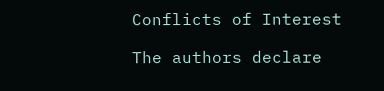Conflicts of Interest

The authors declare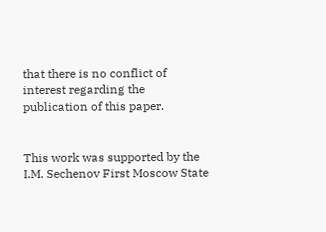that there is no conflict of interest regarding the publication of this paper.


This work was supported by the I.M. Sechenov First Moscow State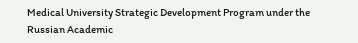Medical University Strategic Development Program under the Russian Academic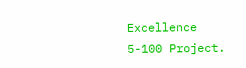Excellence 5-100 Project.